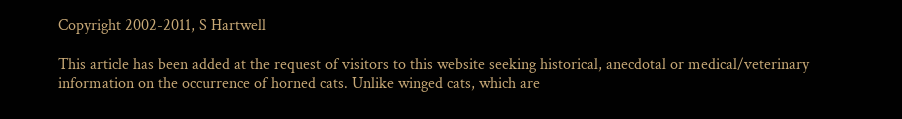Copyright 2002-2011, S Hartwell

This article has been added at the request of visitors to this website seeking historical, anecdotal or medical/veterinary information on the occurrence of horned cats. Unlike winged cats, which are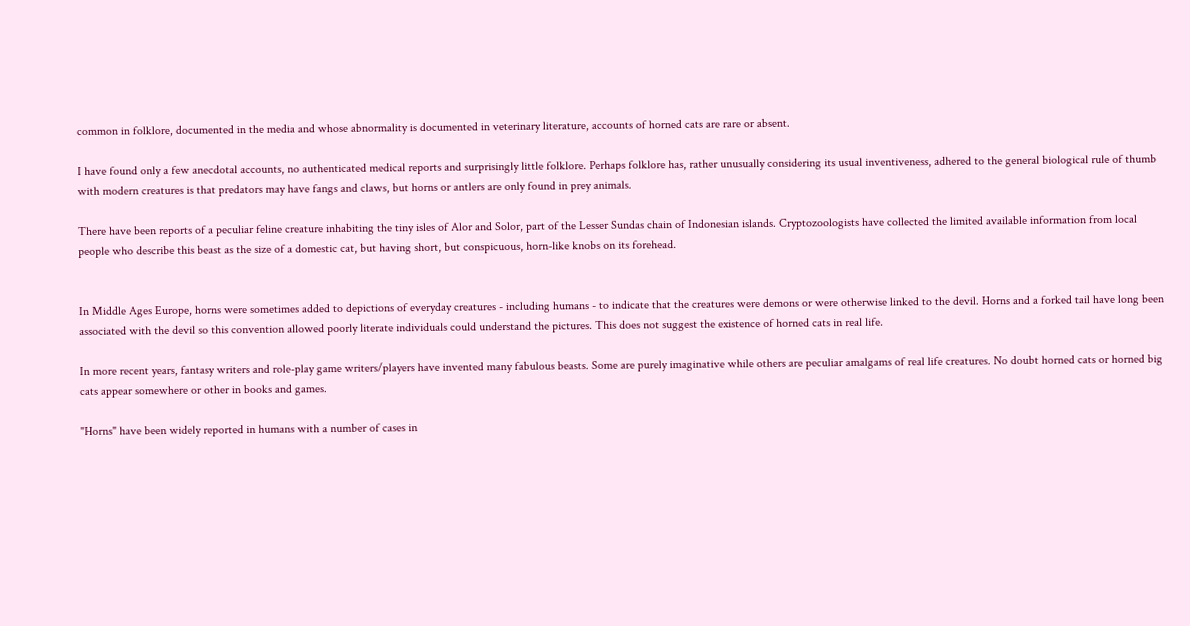common in folklore, documented in the media and whose abnormality is documented in veterinary literature, accounts of horned cats are rare or absent.

I have found only a few anecdotal accounts, no authenticated medical reports and surprisingly little folklore. Perhaps folklore has, rather unusually considering its usual inventiveness, adhered to the general biological rule of thumb with modern creatures is that predators may have fangs and claws, but horns or antlers are only found in prey animals.

There have been reports of a peculiar feline creature inhabiting the tiny isles of Alor and Solor, part of the Lesser Sundas chain of Indonesian islands. Cryptozoologists have collected the limited available information from local people who describe this beast as the size of a domestic cat, but having short, but conspicuous, horn-like knobs on its forehead.


In Middle Ages Europe, horns were sometimes added to depictions of everyday creatures - including humans - to indicate that the creatures were demons or were otherwise linked to the devil. Horns and a forked tail have long been associated with the devil so this convention allowed poorly literate individuals could understand the pictures. This does not suggest the existence of horned cats in real life.

In more recent years, fantasy writers and role-play game writers/players have invented many fabulous beasts. Some are purely imaginative while others are peculiar amalgams of real life creatures. No doubt horned cats or horned big cats appear somewhere or other in books and games.

"Horns" have been widely reported in humans with a number of cases in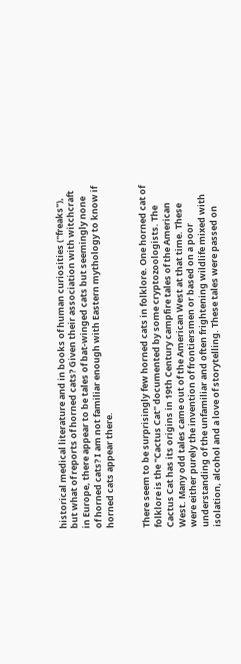historical medical literature and in books of human curiosities ("freaks"), but what of reports of horned cats? Given their association with witchcraft in Europe, there appear to be tales of bat-winged cats but seemingly none of horned cats? I am not familiar enough with Eastern mythology to know if horned cats appear there.


There seem to be surprisingly few horned cats in folklore. One horned cat of folklore is the "Cactus Cat" documented by some cryptozoologists. The Cactus Cat has its origins in 19th Century campfire tales of the American West. Many odd tales came out of the American West at that time. These were either purely the invention of frontiersmen or based on a poor understanding of the unfamiliar and often frightening wildlife mixed with isolation, alcohol and a love of storytelling. These tales were passed on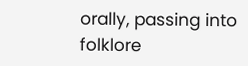orally, passing into folklore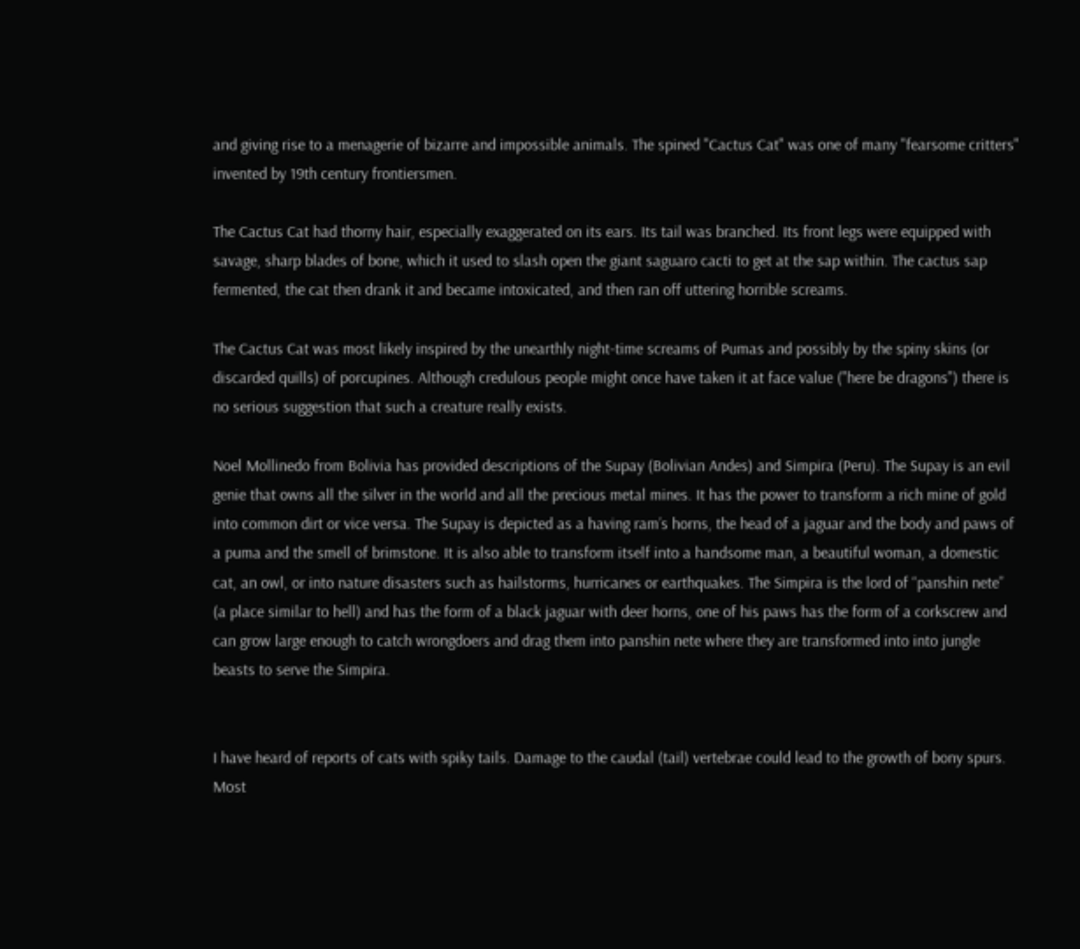and giving rise to a menagerie of bizarre and impossible animals. The spined "Cactus Cat" was one of many "fearsome critters" invented by 19th century frontiersmen.

The Cactus Cat had thorny hair, especially exaggerated on its ears. Its tail was branched. Its front legs were equipped with savage, sharp blades of bone, which it used to slash open the giant saguaro cacti to get at the sap within. The cactus sap fermented, the cat then drank it and became intoxicated, and then ran off uttering horrible screams.

The Cactus Cat was most likely inspired by the unearthly night-time screams of Pumas and possibly by the spiny skins (or discarded quills) of porcupines. Although credulous people might once have taken it at face value ("here be dragons") there is no serious suggestion that such a creature really exists.

Noel Mollinedo from Bolivia has provided descriptions of the Supay (Bolivian Andes) and Simpira (Peru). The Supay is an evil genie that owns all the silver in the world and all the precious metal mines. It has the power to transform a rich mine of gold into common dirt or vice versa. The Supay is depicted as a having ram’s horns, the head of a jaguar and the body and paws of a puma and the smell of brimstone. It is also able to transform itself into a handsome man, a beautiful woman, a domestic cat, an owl, or into nature disasters such as hailstorms, hurricanes or earthquakes. The Simpira is the lord of “panshin nete” (a place similar to hell) and has the form of a black jaguar with deer horns, one of his paws has the form of a corkscrew and can grow large enough to catch wrongdoers and drag them into panshin nete where they are transformed into into jungle beasts to serve the Simpira.


I have heard of reports of cats with spiky tails. Damage to the caudal (tail) vertebrae could lead to the growth of bony spurs. Most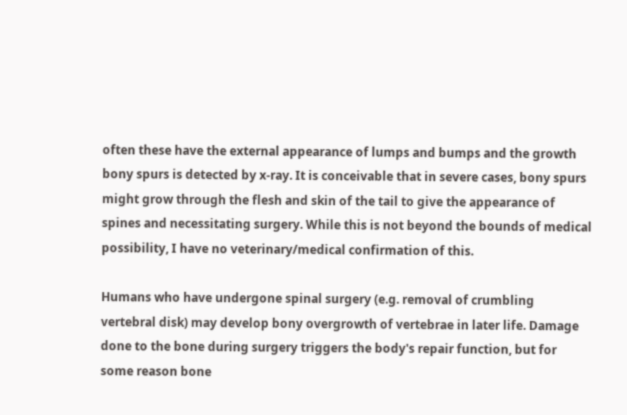often these have the external appearance of lumps and bumps and the growth bony spurs is detected by x-ray. It is conceivable that in severe cases, bony spurs might grow through the flesh and skin of the tail to give the appearance of spines and necessitating surgery. While this is not beyond the bounds of medical possibility, I have no veterinary/medical confirmation of this.

Humans who have undergone spinal surgery (e.g. removal of crumbling vertebral disk) may develop bony overgrowth of vertebrae in later life. Damage done to the bone during surgery triggers the body's repair function, but for some reason bone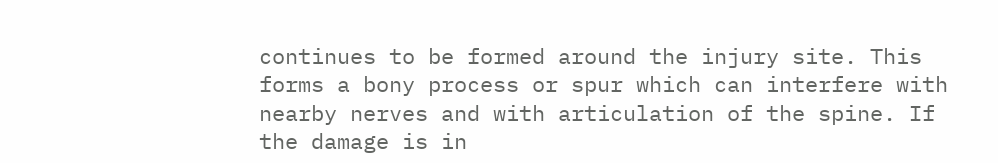continues to be formed around the injury site. This forms a bony process or spur which can interfere with nearby nerves and with articulation of the spine. If the damage is in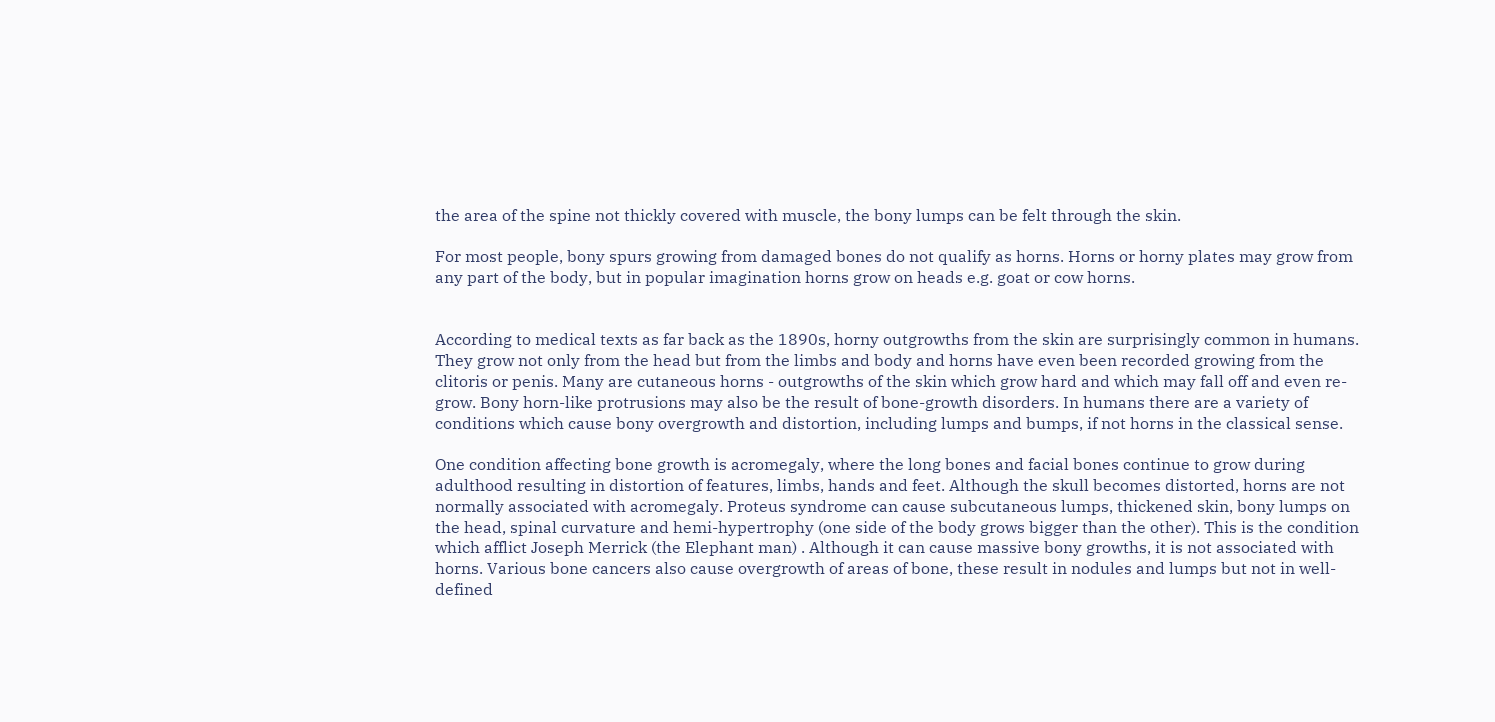the area of the spine not thickly covered with muscle, the bony lumps can be felt through the skin.

For most people, bony spurs growing from damaged bones do not qualify as horns. Horns or horny plates may grow from any part of the body, but in popular imagination horns grow on heads e.g. goat or cow horns.


According to medical texts as far back as the 1890s, horny outgrowths from the skin are surprisingly common in humans. They grow not only from the head but from the limbs and body and horns have even been recorded growing from the clitoris or penis. Many are cutaneous horns - outgrowths of the skin which grow hard and which may fall off and even re-grow. Bony horn-like protrusions may also be the result of bone-growth disorders. In humans there are a variety of conditions which cause bony overgrowth and distortion, including lumps and bumps, if not horns in the classical sense.

One condition affecting bone growth is acromegaly, where the long bones and facial bones continue to grow during adulthood resulting in distortion of features, limbs, hands and feet. Although the skull becomes distorted, horns are not normally associated with acromegaly. Proteus syndrome can cause subcutaneous lumps, thickened skin, bony lumps on the head, spinal curvature and hemi-hypertrophy (one side of the body grows bigger than the other). This is the condition which afflict Joseph Merrick (the Elephant man) . Although it can cause massive bony growths, it is not associated with horns. Various bone cancers also cause overgrowth of areas of bone, these result in nodules and lumps but not in well-defined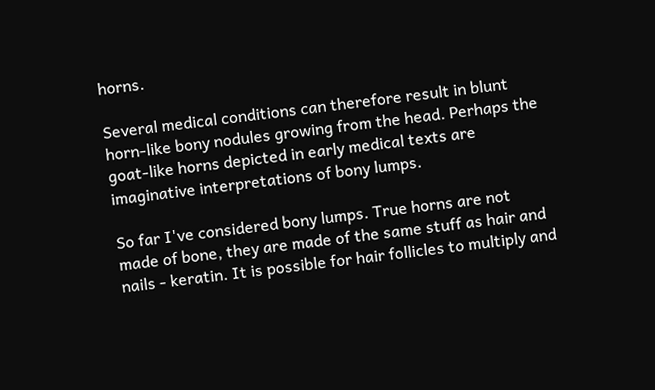horns.

Several medical conditions can therefore result in blunt horn-like bony nodules growing from the head. Perhaps the goat-like horns depicted in early medical texts are imaginative interpretations of bony lumps.

So far I've considered bony lumps. True horns are not made of bone, they are made of the same stuff as hair and nails - keratin. It is possible for hair follicles to multiply and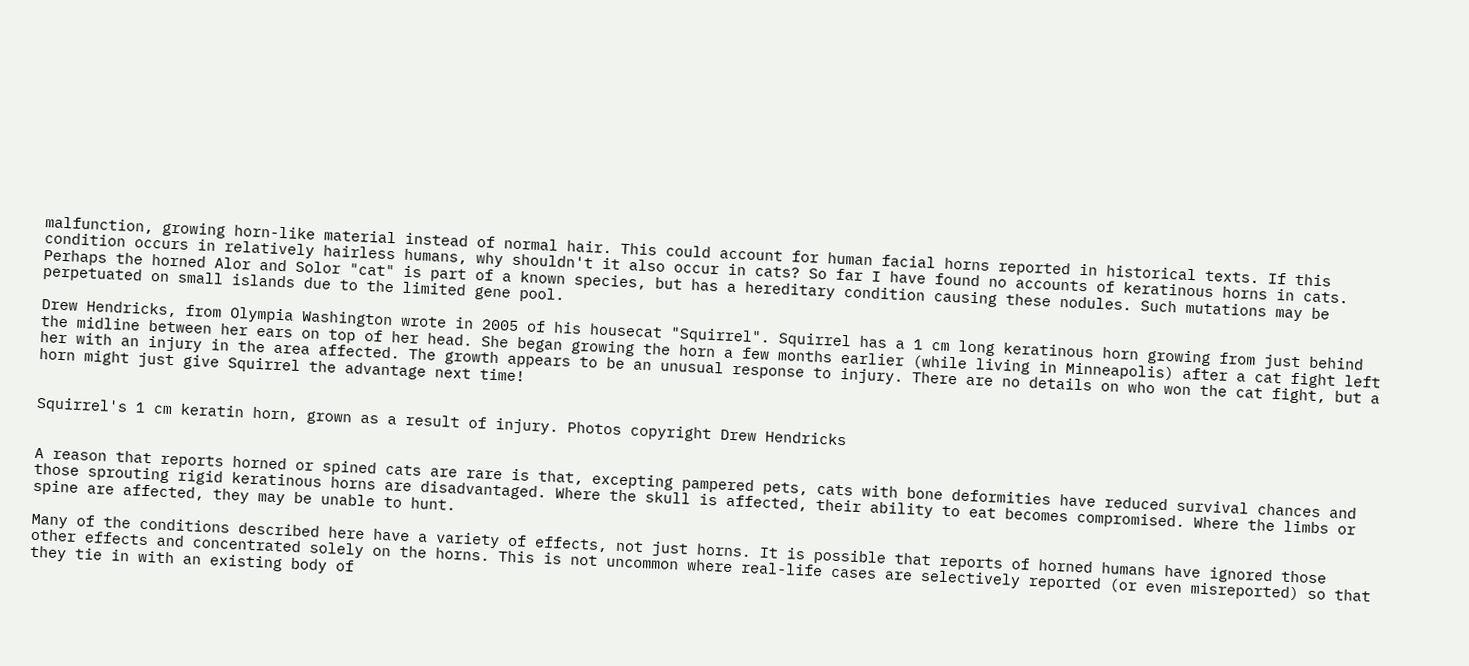malfunction, growing horn-like material instead of normal hair. This could account for human facial horns reported in historical texts. If this condition occurs in relatively hairless humans, why shouldn't it also occur in cats? So far I have found no accounts of keratinous horns in cats. Perhaps the horned Alor and Solor "cat" is part of a known species, but has a hereditary condition causing these nodules. Such mutations may be perpetuated on small islands due to the limited gene pool.

Drew Hendricks, from Olympia Washington wrote in 2005 of his housecat "Squirrel". Squirrel has a 1 cm long keratinous horn growing from just behind the midline between her ears on top of her head. She began growing the horn a few months earlier (while living in Minneapolis) after a cat fight left her with an injury in the area affected. The growth appears to be an unusual response to injury. There are no details on who won the cat fight, but a horn might just give Squirrel the advantage next time!


Squirrel's 1 cm keratin horn, grown as a result of injury. Photos copyright Drew Hendricks


A reason that reports horned or spined cats are rare is that, excepting pampered pets, cats with bone deformities have reduced survival chances and those sprouting rigid keratinous horns are disadvantaged. Where the skull is affected, their ability to eat becomes compromised. Where the limbs or spine are affected, they may be unable to hunt.

Many of the conditions described here have a variety of effects, not just horns. It is possible that reports of horned humans have ignored those other effects and concentrated solely on the horns. This is not uncommon where real-life cases are selectively reported (or even misreported) so that they tie in with an existing body of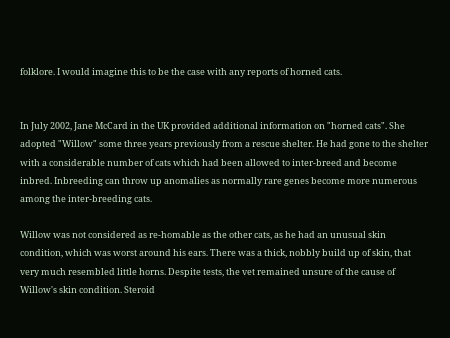folklore. I would imagine this to be the case with any reports of horned cats.


In July 2002, Jane McCard in the UK provided additional information on "horned cats". She adopted "Willow" some three years previously from a rescue shelter. He had gone to the shelter with a considerable number of cats which had been allowed to inter-breed and become inbred. Inbreeding can throw up anomalies as normally rare genes become more numerous among the inter-breeding cats.

Willow was not considered as re-homable as the other cats, as he had an unusual skin condition, which was worst around his ears. There was a thick, nobbly build up of skin, that very much resembled little horns. Despite tests, the vet remained unsure of the cause of Willow's skin condition. Steroid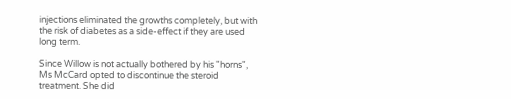injections eliminated the growths completely, but with the risk of diabetes as a side-effect if they are used long term.

Since Willow is not actually bothered by his "horns", Ms McCard opted to discontinue the steroid treatment. She did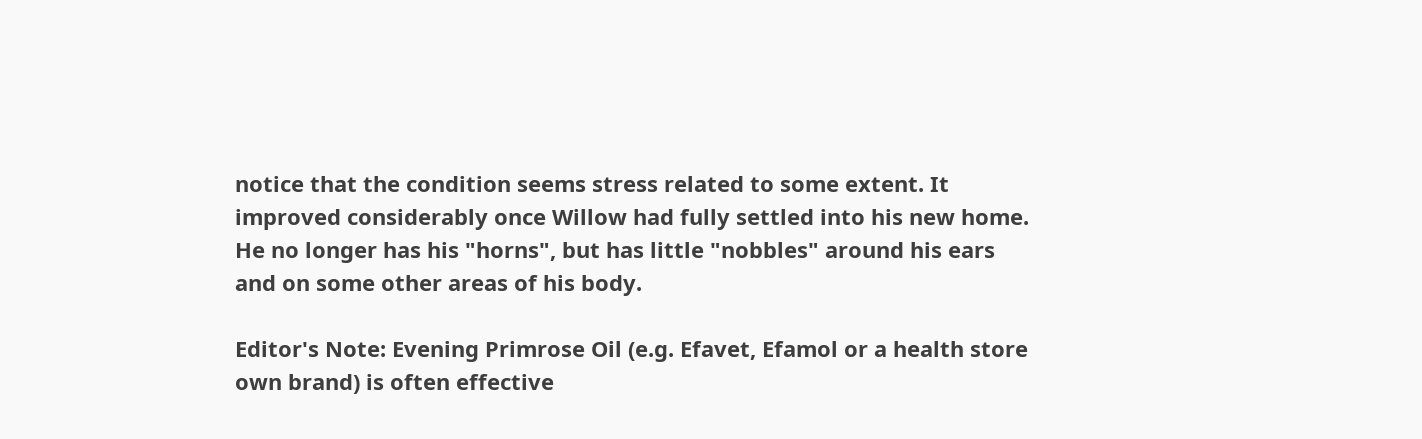notice that the condition seems stress related to some extent. It improved considerably once Willow had fully settled into his new home. He no longer has his "horns", but has little "nobbles" around his ears and on some other areas of his body.

Editor's Note: Evening Primrose Oil (e.g. Efavet, Efamol or a health store own brand) is often effective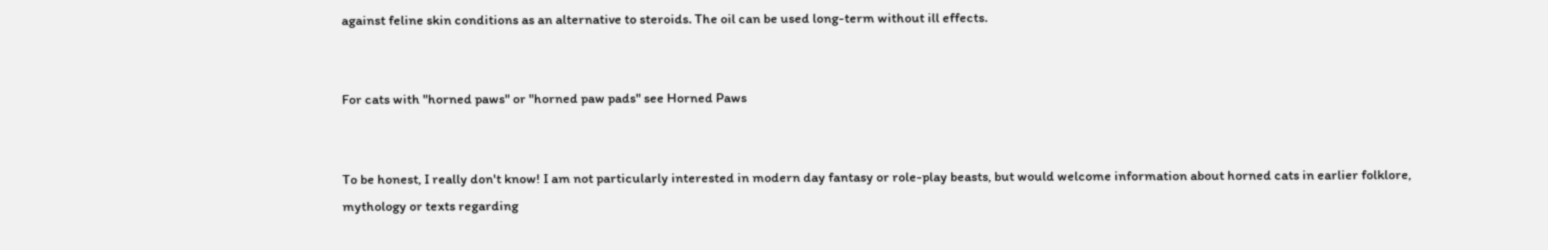against feline skin conditions as an alternative to steroids. The oil can be used long-term without ill effects.


For cats with "horned paws" or "horned paw pads" see Horned Paws


To be honest, I really don't know! I am not particularly interested in modern day fantasy or role-play beasts, but would welcome information about horned cats in earlier folklore, mythology or texts regarding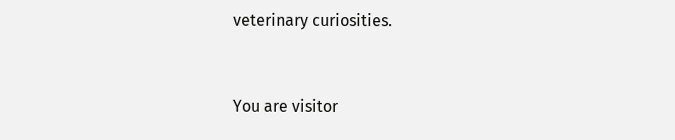veterinary curiosities.



You are visitor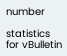number

statistics for vBulletin